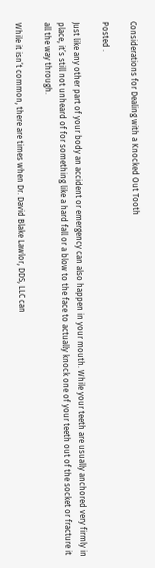Considerations for Dealing with a Knocked Out Tooth

Posted .

Just like any other part of your body an accident or emergency can also happen in your mouth. While your teeth are usually anchored very firmly in place, it’s still not unheard of for something like a hard fall or a blow to the face to actually knock one of your teeth out of the socket or fracture it all the way through.

While it isn’t common, there are times when Dr. David Blake Lawlor, DDS, LLC can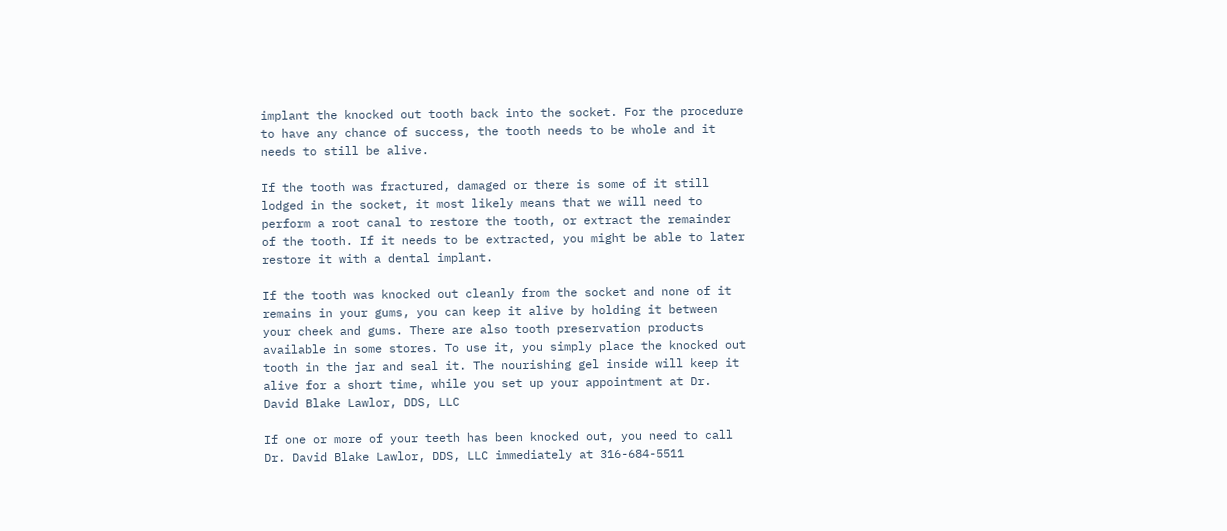implant the knocked out tooth back into the socket. For the procedure to have any chance of success, the tooth needs to be whole and it needs to still be alive.

If the tooth was fractured, damaged or there is some of it still lodged in the socket, it most likely means that we will need to perform a root canal to restore the tooth, or extract the remainder of the tooth. If it needs to be extracted, you might be able to later restore it with a dental implant.

If the tooth was knocked out cleanly from the socket and none of it remains in your gums, you can keep it alive by holding it between your cheek and gums. There are also tooth preservation products available in some stores. To use it, you simply place the knocked out tooth in the jar and seal it. The nourishing gel inside will keep it alive for a short time, while you set up your appointment at Dr. David Blake Lawlor, DDS, LLC

If one or more of your teeth has been knocked out, you need to call Dr. David Blake Lawlor, DDS, LLC immediately at 316-684-5511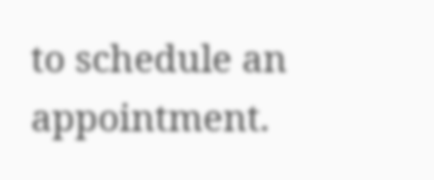to schedule an appointment.